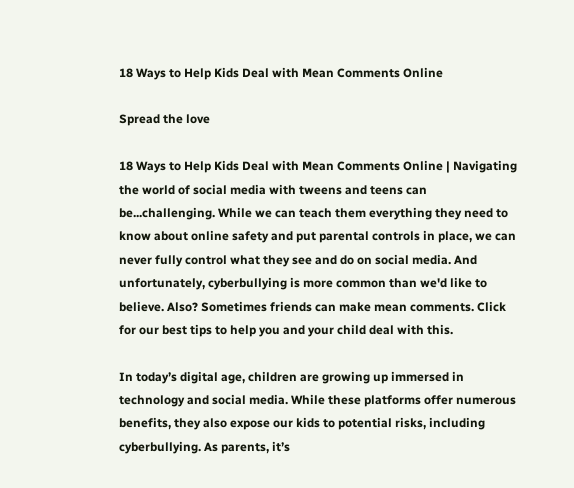18 Ways to Help Kids Deal with Mean Comments Online

Spread the love

18 Ways to Help Kids Deal with Mean Comments Online | Navigating the world of social media with tweens and teens can be...challenging. While we can teach them everything they need to know about online safety and put parental controls in place, we can never fully control what they see and do on social media. And unfortunately, cyberbullying is more common than we'd like to believe. Also? Sometimes friends can make mean comments. Click for our best tips to help you and your child deal with this.

In today’s digital age, children are growing up immersed in technology and social media. While these platforms offer numerous benefits, they also expose our kids to potential risks, including cyberbullying. As parents, it’s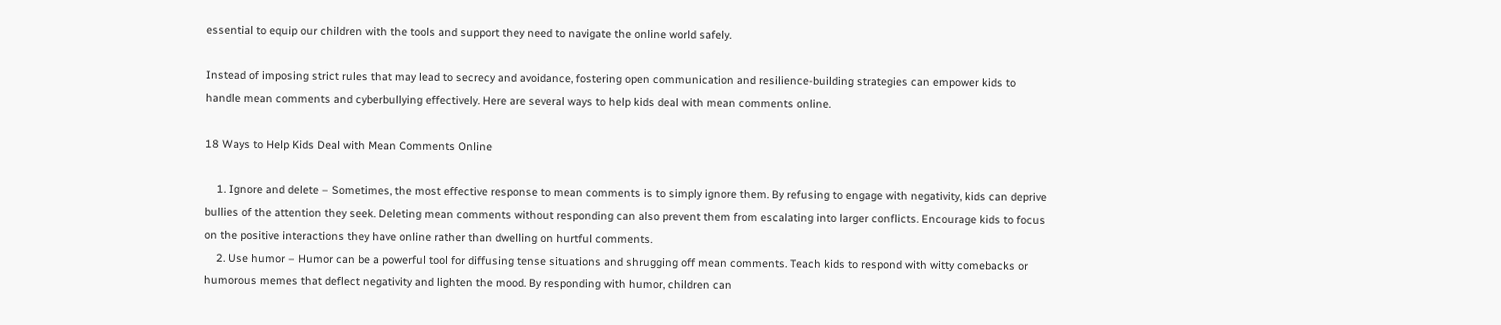essential to equip our children with the tools and support they need to navigate the online world safely.

Instead of imposing strict rules that may lead to secrecy and avoidance, fostering open communication and resilience-building strategies can empower kids to handle mean comments and cyberbullying effectively. Here are several ways to help kids deal with mean comments online.

18 Ways to Help Kids Deal with Mean Comments Online

    1. Ignore and delete – Sometimes, the most effective response to mean comments is to simply ignore them. By refusing to engage with negativity, kids can deprive bullies of the attention they seek. Deleting mean comments without responding can also prevent them from escalating into larger conflicts. Encourage kids to focus on the positive interactions they have online rather than dwelling on hurtful comments.
    2. Use humor – Humor can be a powerful tool for diffusing tense situations and shrugging off mean comments. Teach kids to respond with witty comebacks or humorous memes that deflect negativity and lighten the mood. By responding with humor, children can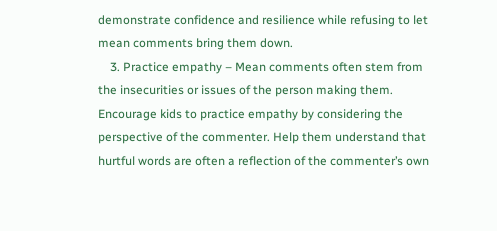demonstrate confidence and resilience while refusing to let mean comments bring them down.
    3. Practice empathy – Mean comments often stem from the insecurities or issues of the person making them. Encourage kids to practice empathy by considering the perspective of the commenter. Help them understand that hurtful words are often a reflection of the commenter’s own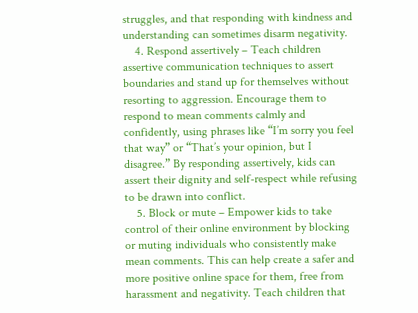struggles, and that responding with kindness and understanding can sometimes disarm negativity.
    4. Respond assertively – Teach children assertive communication techniques to assert boundaries and stand up for themselves without resorting to aggression. Encourage them to respond to mean comments calmly and confidently, using phrases like “I’m sorry you feel that way” or “That’s your opinion, but I disagree.” By responding assertively, kids can assert their dignity and self-respect while refusing to be drawn into conflict.
    5. Block or mute – Empower kids to take control of their online environment by blocking or muting individuals who consistently make mean comments. This can help create a safer and more positive online space for them, free from harassment and negativity. Teach children that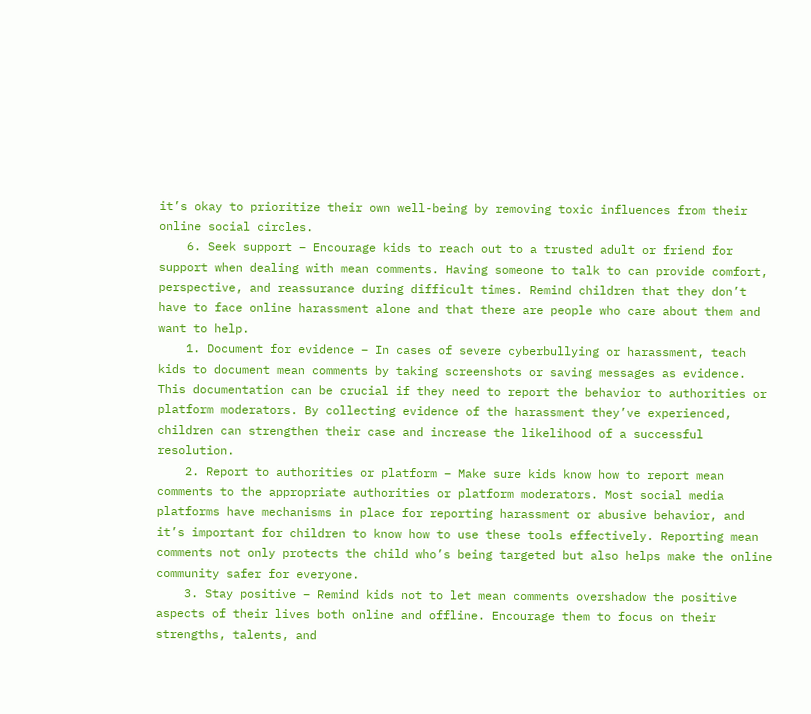it’s okay to prioritize their own well-being by removing toxic influences from their online social circles.
    6. Seek support – Encourage kids to reach out to a trusted adult or friend for support when dealing with mean comments. Having someone to talk to can provide comfort, perspective, and reassurance during difficult times. Remind children that they don’t have to face online harassment alone and that there are people who care about them and want to help.
    1. Document for evidence – In cases of severe cyberbullying or harassment, teach kids to document mean comments by taking screenshots or saving messages as evidence. This documentation can be crucial if they need to report the behavior to authorities or platform moderators. By collecting evidence of the harassment they’ve experienced, children can strengthen their case and increase the likelihood of a successful resolution.
    2. Report to authorities or platform – Make sure kids know how to report mean comments to the appropriate authorities or platform moderators. Most social media platforms have mechanisms in place for reporting harassment or abusive behavior, and it’s important for children to know how to use these tools effectively. Reporting mean comments not only protects the child who’s being targeted but also helps make the online community safer for everyone.
    3. Stay positive – Remind kids not to let mean comments overshadow the positive aspects of their lives both online and offline. Encourage them to focus on their strengths, talents, and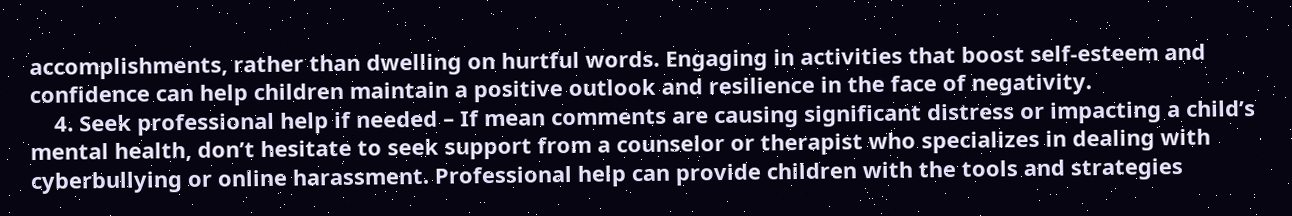accomplishments, rather than dwelling on hurtful words. Engaging in activities that boost self-esteem and confidence can help children maintain a positive outlook and resilience in the face of negativity.
    4. Seek professional help if needed – If mean comments are causing significant distress or impacting a child’s mental health, don’t hesitate to seek support from a counselor or therapist who specializes in dealing with cyberbullying or online harassment. Professional help can provide children with the tools and strategies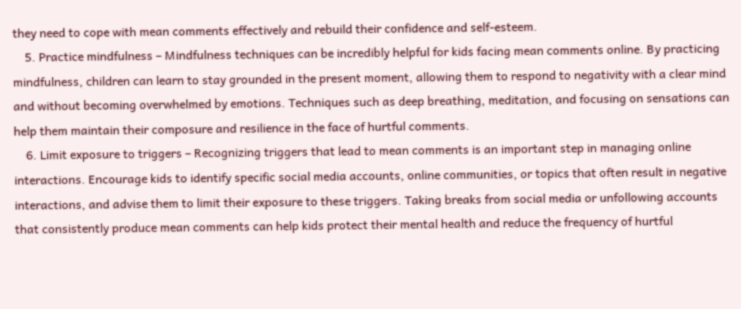they need to cope with mean comments effectively and rebuild their confidence and self-esteem.
    5. Practice mindfulness – Mindfulness techniques can be incredibly helpful for kids facing mean comments online. By practicing mindfulness, children can learn to stay grounded in the present moment, allowing them to respond to negativity with a clear mind and without becoming overwhelmed by emotions. Techniques such as deep breathing, meditation, and focusing on sensations can help them maintain their composure and resilience in the face of hurtful comments.
    6. Limit exposure to triggers – Recognizing triggers that lead to mean comments is an important step in managing online interactions. Encourage kids to identify specific social media accounts, online communities, or topics that often result in negative interactions, and advise them to limit their exposure to these triggers. Taking breaks from social media or unfollowing accounts that consistently produce mean comments can help kids protect their mental health and reduce the frequency of hurtful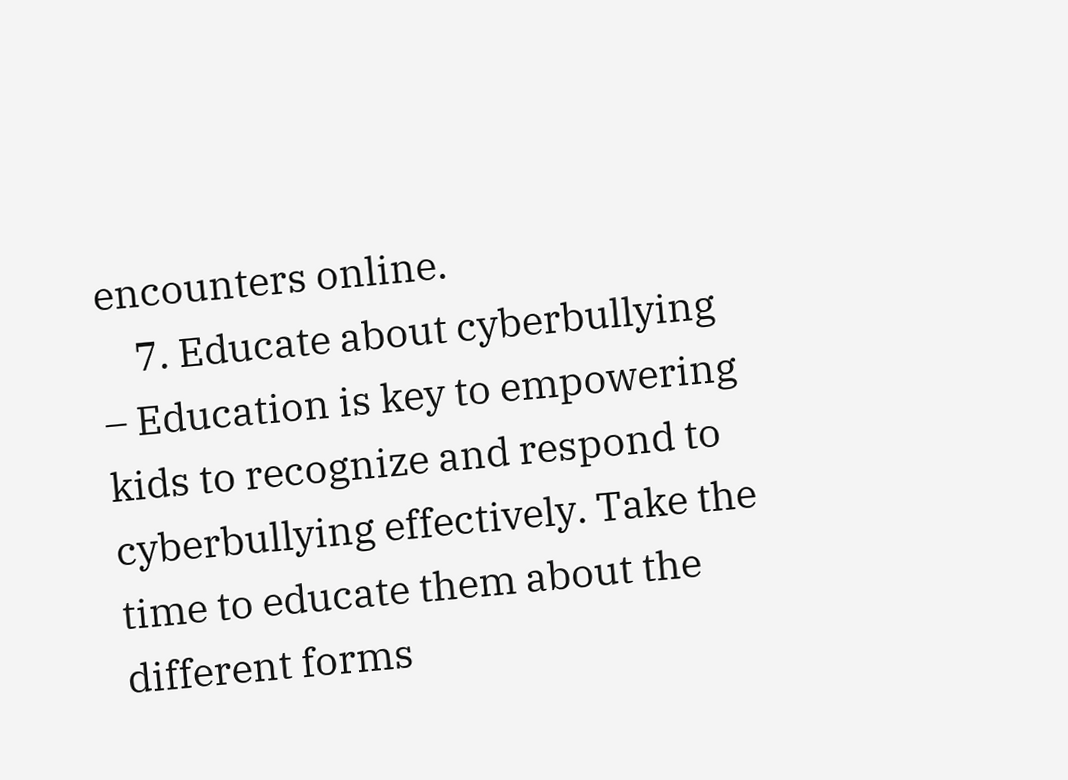encounters online.
    7. Educate about cyberbullying – Education is key to empowering kids to recognize and respond to cyberbullying effectively. Take the time to educate them about the different forms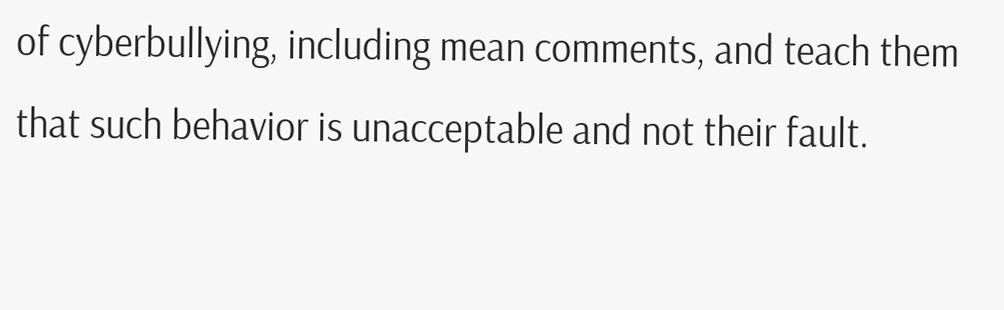of cyberbullying, including mean comments, and teach them that such behavior is unacceptable and not their fault.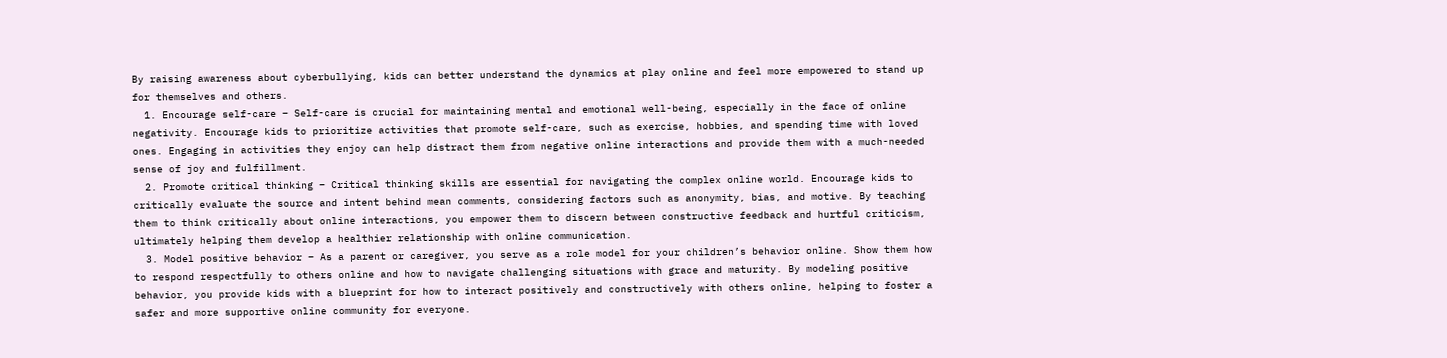By raising awareness about cyberbullying, kids can better understand the dynamics at play online and feel more empowered to stand up for themselves and others.
  1. Encourage self-care – Self-care is crucial for maintaining mental and emotional well-being, especially in the face of online negativity. Encourage kids to prioritize activities that promote self-care, such as exercise, hobbies, and spending time with loved ones. Engaging in activities they enjoy can help distract them from negative online interactions and provide them with a much-needed sense of joy and fulfillment.
  2. Promote critical thinking – Critical thinking skills are essential for navigating the complex online world. Encourage kids to critically evaluate the source and intent behind mean comments, considering factors such as anonymity, bias, and motive. By teaching them to think critically about online interactions, you empower them to discern between constructive feedback and hurtful criticism, ultimately helping them develop a healthier relationship with online communication.
  3. Model positive behavior – As a parent or caregiver, you serve as a role model for your children’s behavior online. Show them how to respond respectfully to others online and how to navigate challenging situations with grace and maturity. By modeling positive behavior, you provide kids with a blueprint for how to interact positively and constructively with others online, helping to foster a safer and more supportive online community for everyone.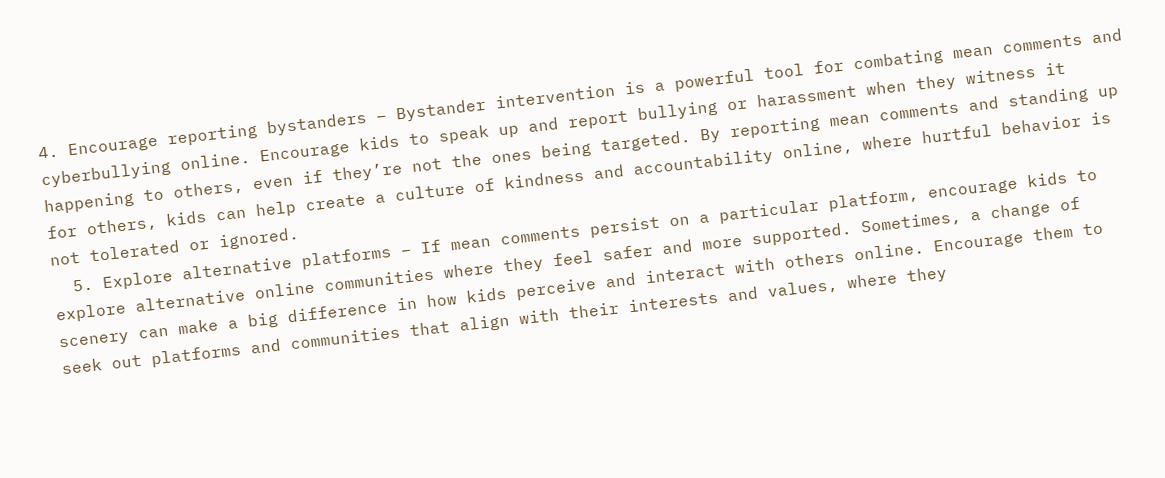4. Encourage reporting bystanders – Bystander intervention is a powerful tool for combating mean comments and cyberbullying online. Encourage kids to speak up and report bullying or harassment when they witness it happening to others, even if they’re not the ones being targeted. By reporting mean comments and standing up for others, kids can help create a culture of kindness and accountability online, where hurtful behavior is not tolerated or ignored.
  5. Explore alternative platforms – If mean comments persist on a particular platform, encourage kids to explore alternative online communities where they feel safer and more supported. Sometimes, a change of scenery can make a big difference in how kids perceive and interact with others online. Encourage them to seek out platforms and communities that align with their interests and values, where they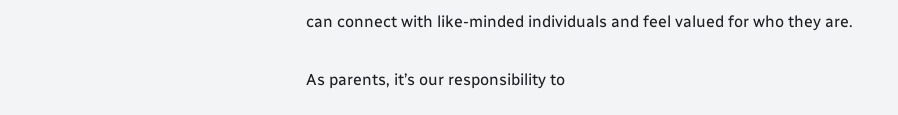can connect with like-minded individuals and feel valued for who they are.

As parents, it’s our responsibility to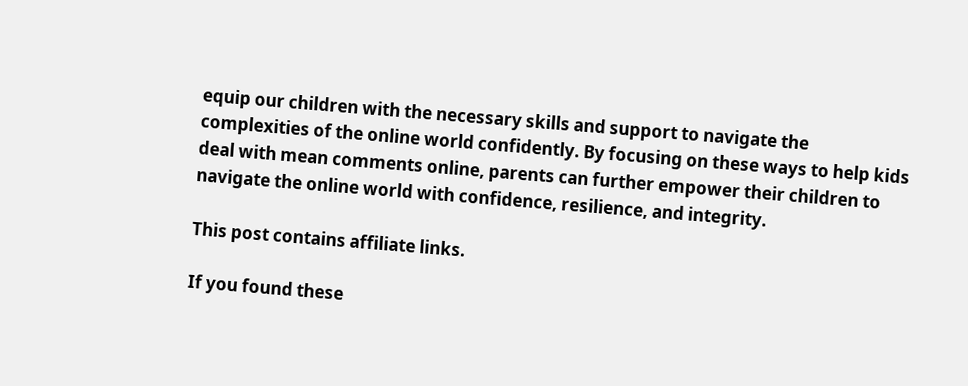equip our children with the necessary skills and support to navigate the complexities of the online world confidently. By focusing on these ways to help kids deal with mean comments online, parents can further empower their children to navigate the online world with confidence, resilience, and integrity.

This post contains affiliate links.

If you found these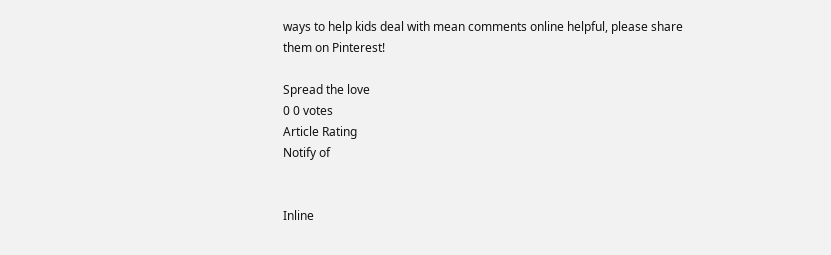ways to help kids deal with mean comments online helpful, please share them on Pinterest!

Spread the love
0 0 votes
Article Rating
Notify of


Inline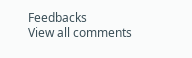Feedbacks
View all comments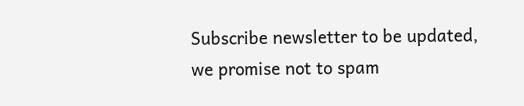Subscribe newsletter to be updated, we promise not to spam